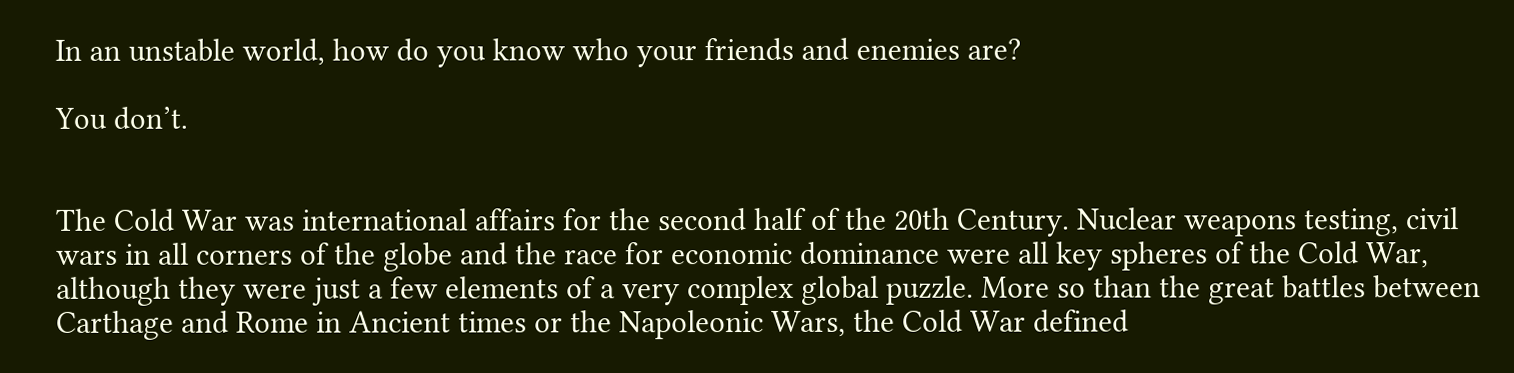In an unstable world, how do you know who your friends and enemies are?

You don’t.


The Cold War was international affairs for the second half of the 20th Century. Nuclear weapons testing, civil wars in all corners of the globe and the race for economic dominance were all key spheres of the Cold War, although they were just a few elements of a very complex global puzzle. More so than the great battles between Carthage and Rome in Ancient times or the Napoleonic Wars, the Cold War defined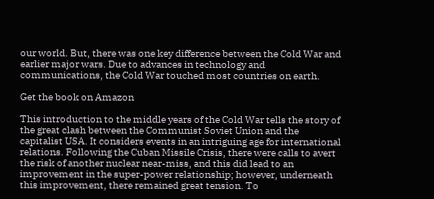our world. But, there was one key difference between the Cold War and earlier major wars. Due to advances in technology and communications, the Cold War touched most countries on earth.

Get the book on Amazon

This introduction to the middle years of the Cold War tells the story of the great clash between the Communist Soviet Union and the capitalist USA. It considers events in an intriguing age for international relations. Following the Cuban Missile Crisis, there were calls to avert the risk of another nuclear near-miss, and this did lead to an improvement in the super-power relationship; however, underneath this improvement, there remained great tension. To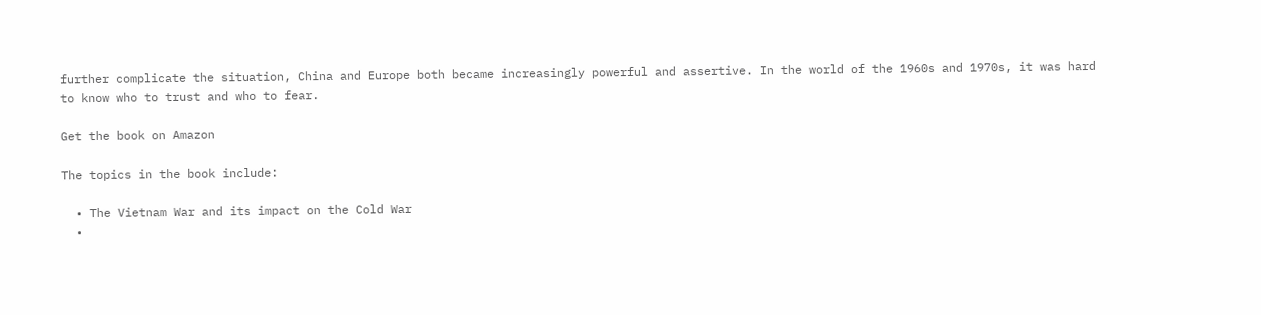further complicate the situation, China and Europe both became increasingly powerful and assertive. In the world of the 1960s and 1970s, it was hard to know who to trust and who to fear.

Get the book on Amazon

The topics in the book include:

  • The Vietnam War and its impact on the Cold War
  •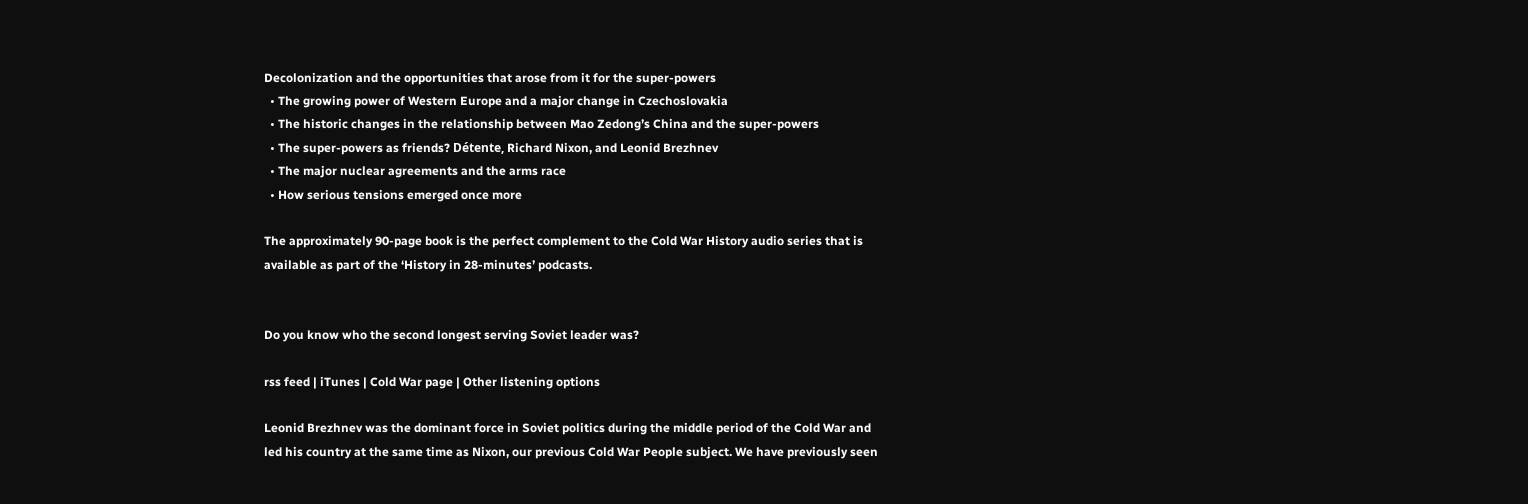Decolonization and the opportunities that arose from it for the super-powers
  • The growing power of Western Europe and a major change in Czechoslovakia
  • The historic changes in the relationship between Mao Zedong’s China and the super-powers
  • The super-powers as friends? Détente, Richard Nixon, and Leonid Brezhnev
  • The major nuclear agreements and the arms race
  • How serious tensions emerged once more

The approximately 90-page book is the perfect complement to the Cold War History audio series that is available as part of the ‘History in 28-minutes’ podcasts.


Do you know who the second longest serving Soviet leader was?

rss feed | iTunes | Cold War page | Other listening options

Leonid Brezhnev was the dominant force in Soviet politics during the middle period of the Cold War and led his country at the same time as Nixon, our previous Cold War People subject. We have previously seen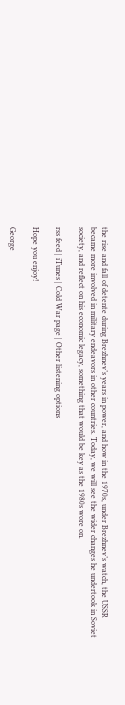the rise and fall of detente during Brezhnev’s years in power, and how in the 1970s, under Brezhnev’s watch, the USSR became more involved in military endeavors in other countries. Today, we will see the wider changes he undertook in Soviet society, and reflect on his economic legacy, something that would be key as the 1980s wore on.

rss feed | iTunes | Cold War page | Other listening options

Hope you enjoy!

George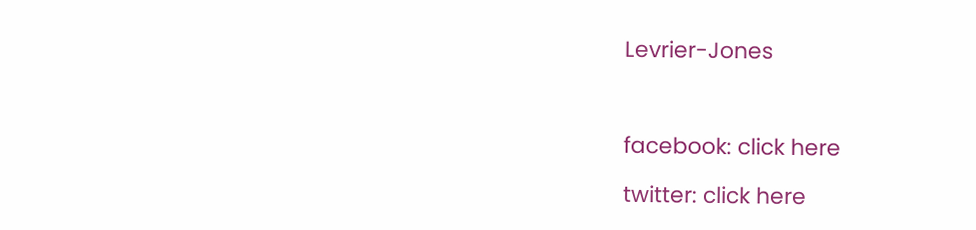Levrier-Jones



facebook: click here

twitter: click here